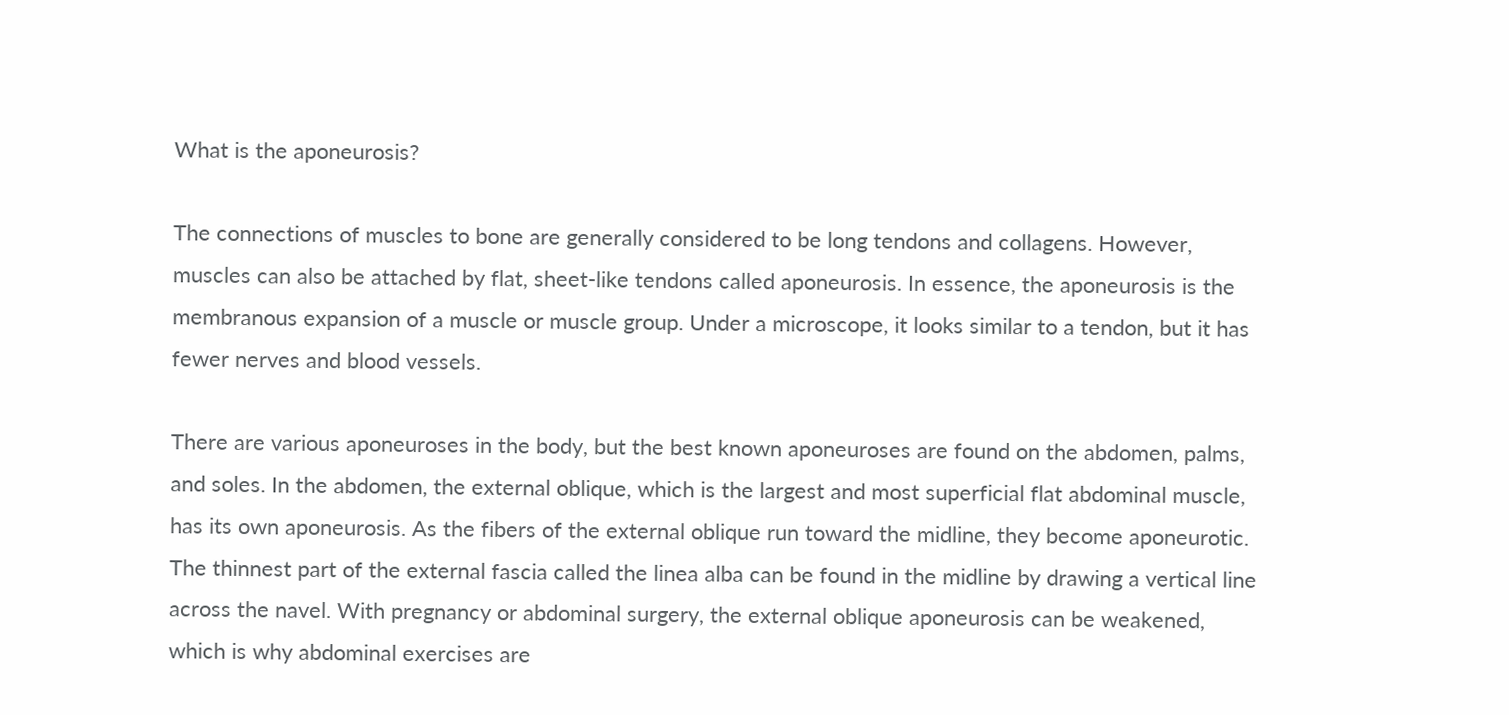What is the aponeurosis?

The connections of muscles to bone are generally considered to be long tendons and collagens. However, muscles can also be attached by flat, sheet-like tendons called aponeurosis. In essence, the aponeurosis is the membranous expansion of a muscle or muscle group. Under a microscope, it looks similar to a tendon, but it has fewer nerves and blood vessels.

There are various aponeuroses in the body, but the best known aponeuroses are found on the abdomen, palms, and soles. In the abdomen, the external oblique, which is the largest and most superficial flat abdominal muscle, has its own aponeurosis. As the fibers of the external oblique run toward the midline, they become aponeurotic. The thinnest part of the external fascia called the linea alba can be found in the midline by drawing a vertical line across the navel. With pregnancy or abdominal surgery, the external oblique aponeurosis can be weakened, which is why abdominal exercises are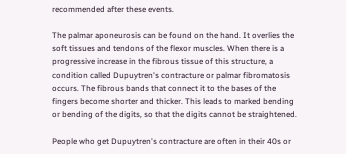recommended after these events.

The palmar aponeurosis can be found on the hand. It overlies the soft tissues and tendons of the flexor muscles. When there is a progressive increase in the fibrous tissue of this structure, a condition called Dupuytren's contracture or palmar fibromatosis occurs. The fibrous bands that connect it to the bases of the fingers become shorter and thicker. This leads to marked bending or bending of the digits, so that the digits cannot be straightened.

People who get Dupuytren's contracture are often in their 40s or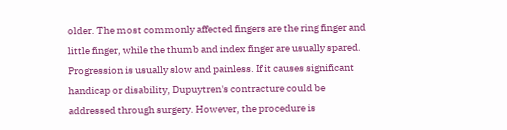older. The most commonly affected fingers are the ring finger and little finger, while the thumb and index finger are usually spared. Progression is usually slow and painless. If it causes significant handicap or disability, Dupuytren's contracture could be addressed through surgery. However, the procedure is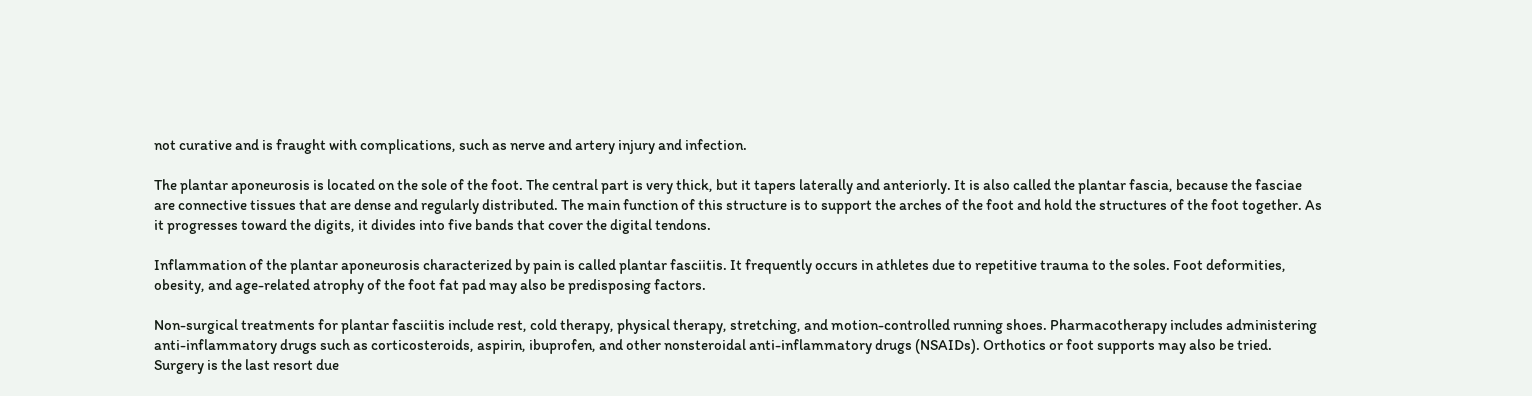not curative and is fraught with complications, such as nerve and artery injury and infection.

The plantar aponeurosis is located on the sole of the foot. The central part is very thick, but it tapers laterally and anteriorly. It is also called the plantar fascia, because the fasciae are connective tissues that are dense and regularly distributed. The main function of this structure is to support the arches of the foot and hold the structures of the foot together. As it progresses toward the digits, it divides into five bands that cover the digital tendons.

Inflammation of the plantar aponeurosis characterized by pain is called plantar fasciitis. It frequently occurs in athletes due to repetitive trauma to the soles. Foot deformities, obesity, and age-related atrophy of the foot fat pad may also be predisposing factors.

Non-surgical treatments for plantar fasciitis include rest, cold therapy, physical therapy, stretching, and motion-controlled running shoes. Pharmacotherapy includes administering anti-inflammatory drugs such as corticosteroids, aspirin, ibuprofen, and other nonsteroidal anti-inflammatory drugs (NSAIDs). Orthotics or foot supports may also be tried. Surgery is the last resort due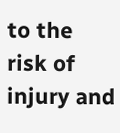to the risk of injury and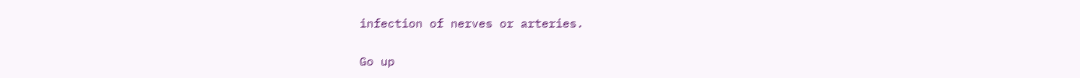infection of nerves or arteries.

Go up